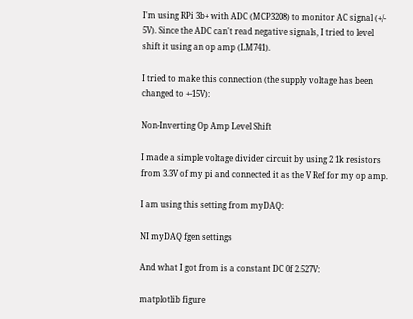I'm using RPi 3b+ with ADC (MCP3208) to monitor AC signal (+/- 5V). Since the ADC can't read negative signals, I tried to level shift it using an op amp (LM741).

I tried to make this connection (the supply voltage has been changed to +-15V):

Non-Inverting Op Amp Level Shift

I made a simple voltage divider circuit by using 2 1k resistors from 3.3V of my pi and connected it as the V Ref for my op amp.

I am using this setting from myDAQ:

NI myDAQ fgen settings

And what I got from is a constant DC 0f 2.527V:

matplotlib figure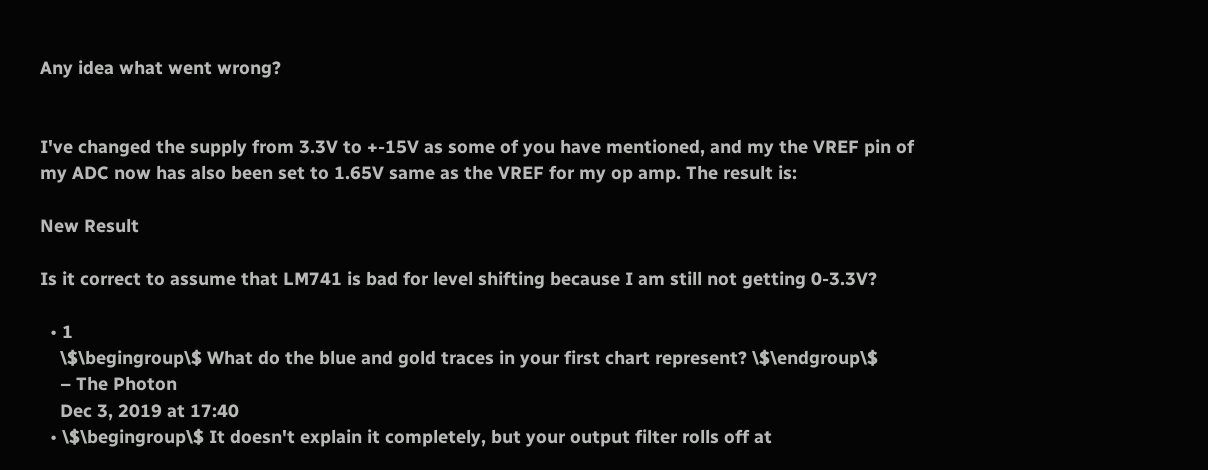Any idea what went wrong?


I've changed the supply from 3.3V to +-15V as some of you have mentioned, and my the VREF pin of my ADC now has also been set to 1.65V same as the VREF for my op amp. The result is:

New Result

Is it correct to assume that LM741 is bad for level shifting because I am still not getting 0-3.3V?

  • 1
    \$\begingroup\$ What do the blue and gold traces in your first chart represent? \$\endgroup\$
    – The Photon
    Dec 3, 2019 at 17:40
  • \$\begingroup\$ It doesn't explain it completely, but your output filter rolls off at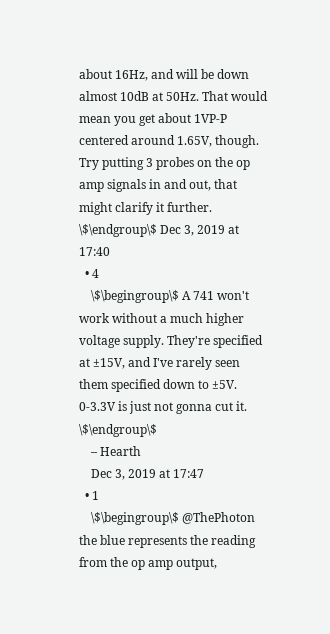about 16Hz, and will be down almost 10dB at 50Hz. That would mean you get about 1VP-P centered around 1.65V, though. Try putting 3 probes on the op amp signals in and out, that might clarify it further. \$\endgroup\$ Dec 3, 2019 at 17:40
  • 4
    \$\begingroup\$ A 741 won't work without a much higher voltage supply. They're specified at ±15V, and I've rarely seen them specified down to ±5V. 0-3.3V is just not gonna cut it. \$\endgroup\$
    – Hearth
    Dec 3, 2019 at 17:47
  • 1
    \$\begingroup\$ @ThePhoton the blue represents the reading from the op amp output,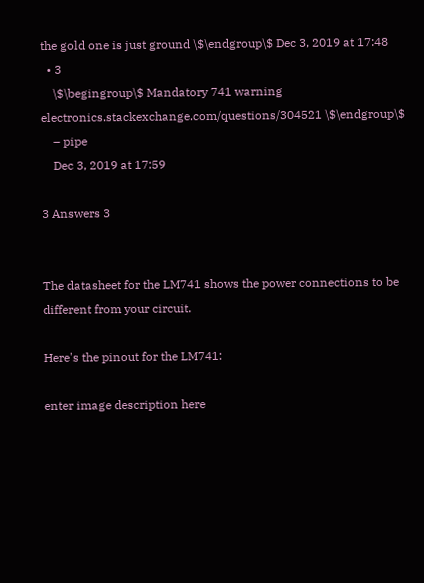the gold one is just ground \$\endgroup\$ Dec 3, 2019 at 17:48
  • 3
    \$\begingroup\$ Mandatory 741 warning electronics.stackexchange.com/questions/304521 \$\endgroup\$
    – pipe
    Dec 3, 2019 at 17:59

3 Answers 3


The datasheet for the LM741 shows the power connections to be different from your circuit.

Here's the pinout for the LM741:

enter image description here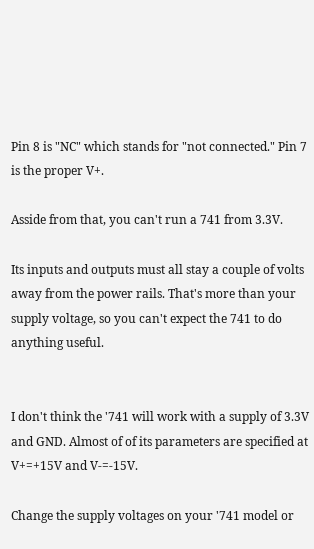Pin 8 is "NC" which stands for "not connected." Pin 7 is the proper V+.

Asside from that, you can't run a 741 from 3.3V.

Its inputs and outputs must all stay a couple of volts away from the power rails. That's more than your supply voltage, so you can't expect the 741 to do anything useful.


I don't think the '741 will work with a supply of 3.3V and GND. Almost of of its parameters are specified at V+=+15V and V-=-15V.

Change the supply voltages on your '741 model or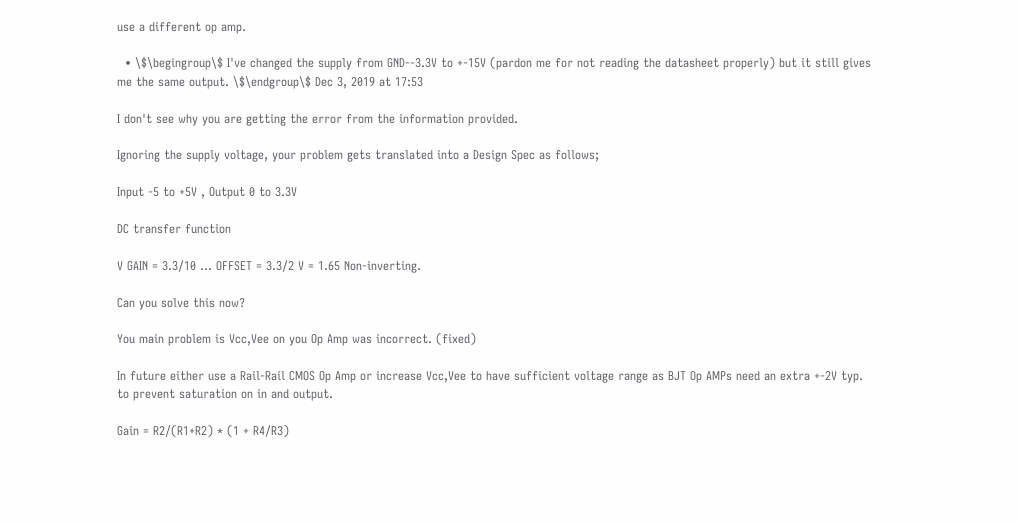use a different op amp.

  • \$\begingroup\$ I've changed the supply from GND--3.3V to +-15V (pardon me for not reading the datasheet properly) but it still gives me the same output. \$\endgroup\$ Dec 3, 2019 at 17:53

I don't see why you are getting the error from the information provided.

Ignoring the supply voltage, your problem gets translated into a Design Spec as follows;

Input -5 to +5V , Output 0 to 3.3V

DC transfer function

V GAIN = 3.3/10 ... OFFSET = 3.3/2 V = 1.65 Non-inverting.

Can you solve this now?

You main problem is Vcc,Vee on you Op Amp was incorrect. (fixed)

In future either use a Rail-Rail CMOS Op Amp or increase Vcc,Vee to have sufficient voltage range as BJT Op AMPs need an extra +-2V typ. to prevent saturation on in and output.

Gain = R2/(R1+R2) * (1 + R4/R3)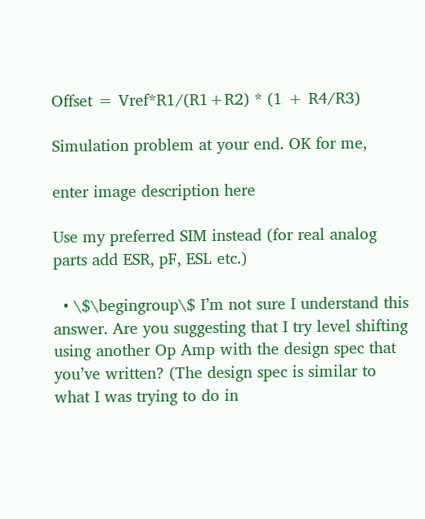Offset = Vref*R1/(R1+R2) * (1 + R4/R3)

Simulation problem at your end. OK for me,

enter image description here

Use my preferred SIM instead (for real analog parts add ESR, pF, ESL etc.)

  • \$\begingroup\$ I’m not sure I understand this answer. Are you suggesting that I try level shifting using another Op Amp with the design spec that you’ve written? (The design spec is similar to what I was trying to do in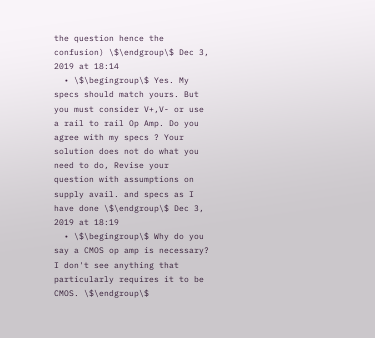the question hence the confusion) \$\endgroup\$ Dec 3, 2019 at 18:14
  • \$\begingroup\$ Yes. My specs should match yours. But you must consider V+,V- or use a rail to rail Op Amp. Do you agree with my specs ? Your solution does not do what you need to do, Revise your question with assumptions on supply avail. and specs as I have done \$\endgroup\$ Dec 3, 2019 at 18:19
  • \$\begingroup\$ Why do you say a CMOS op amp is necessary? I don't see anything that particularly requires it to be CMOS. \$\endgroup\$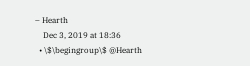– Hearth
    Dec 3, 2019 at 18:36
  • \$\begingroup\$ @Hearth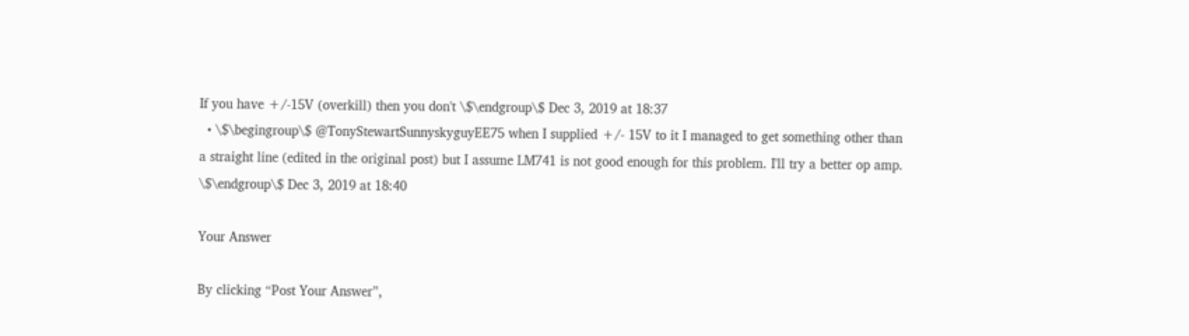If you have +/-15V (overkill) then you don't \$\endgroup\$ Dec 3, 2019 at 18:37
  • \$\begingroup\$ @TonyStewartSunnyskyguyEE75 when I supplied +/- 15V to it I managed to get something other than a straight line (edited in the original post) but I assume LM741 is not good enough for this problem. I'll try a better op amp. \$\endgroup\$ Dec 3, 2019 at 18:40

Your Answer

By clicking “Post Your Answer”,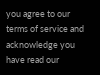you agree to our terms of service and acknowledge you have read our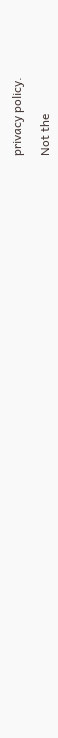privacy policy.

Not the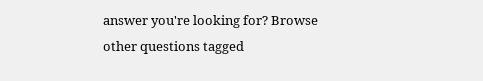answer you're looking for? Browse other questions tagged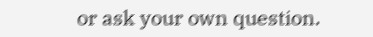or ask your own question.